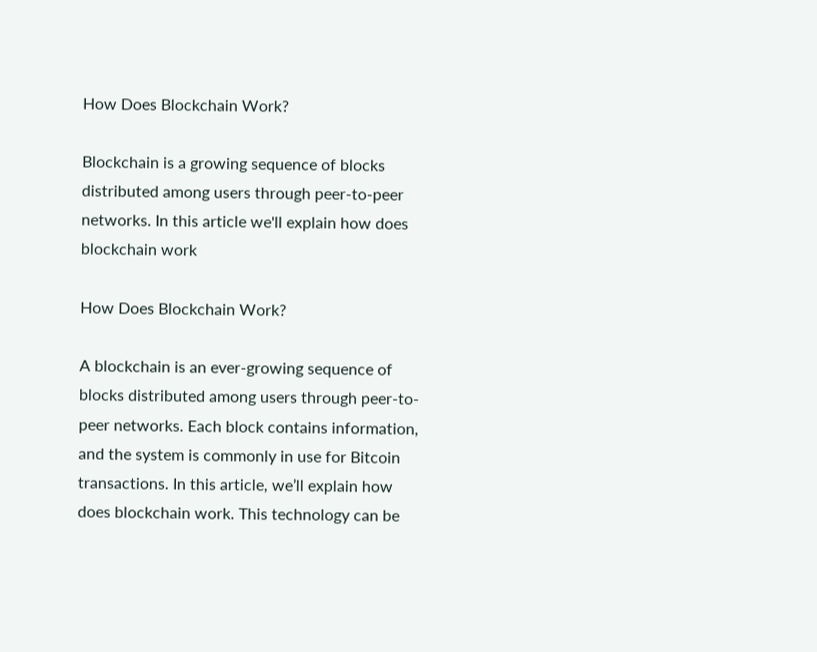How Does Blockchain Work?

Blockchain is a growing sequence of blocks distributed among users through peer-to-peer networks. In this article we'll explain how does blockchain work

How Does Blockchain Work?

A blockchain is an ever-growing sequence of blocks distributed among users through peer-to-peer networks. Each block contains information, and the system is commonly in use for Bitcoin transactions. In this article, we’ll explain how does blockchain work. This technology can be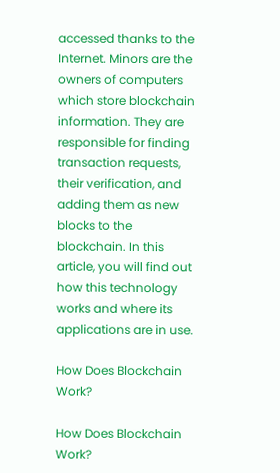accessed thanks to the Internet. Minors are the owners of computers which store blockchain information. They are responsible for finding transaction requests, their verification, and adding them as new blocks to the blockchain. In this article, you will find out how this technology works and where its applications are in use.

How Does Blockchain Work?

How Does Blockchain Work?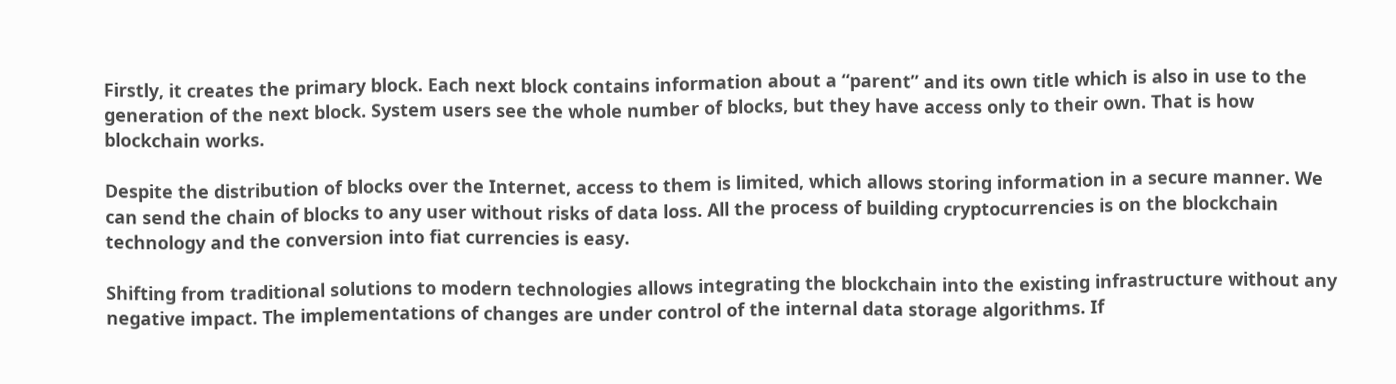Firstly, it creates the primary block. Each next block contains information about a “parent” and its own title which is also in use to the generation of the next block. System users see the whole number of blocks, but they have access only to their own. That is how blockchain works.

Despite the distribution of blocks over the Internet, access to them is limited, which allows storing information in a secure manner. We can send the chain of blocks to any user without risks of data loss. All the process of building cryptocurrencies is on the blockchain technology and the conversion into fiat currencies is easy.

Shifting from traditional solutions to modern technologies allows integrating the blockchain into the existing infrastructure without any negative impact. The implementations of changes are under control of the internal data storage algorithms. If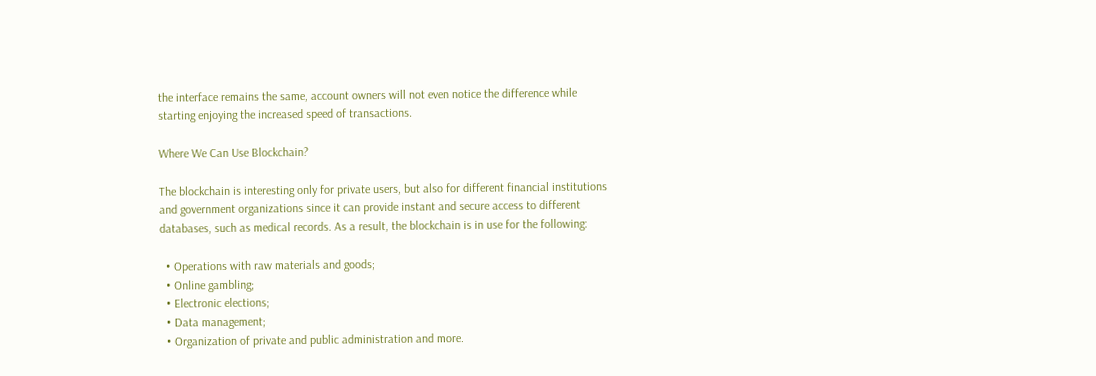the interface remains the same, account owners will not even notice the difference while starting enjoying the increased speed of transactions.

Where We Can Use Blockchain?

The blockchain is interesting only for private users, but also for different financial institutions and government organizations since it can provide instant and secure access to different databases, such as medical records. As a result, the blockchain is in use for the following:

  • Operations with raw materials and goods;
  • Online gambling;
  • Electronic elections;
  • Data management;
  • Organization of private and public administration and more.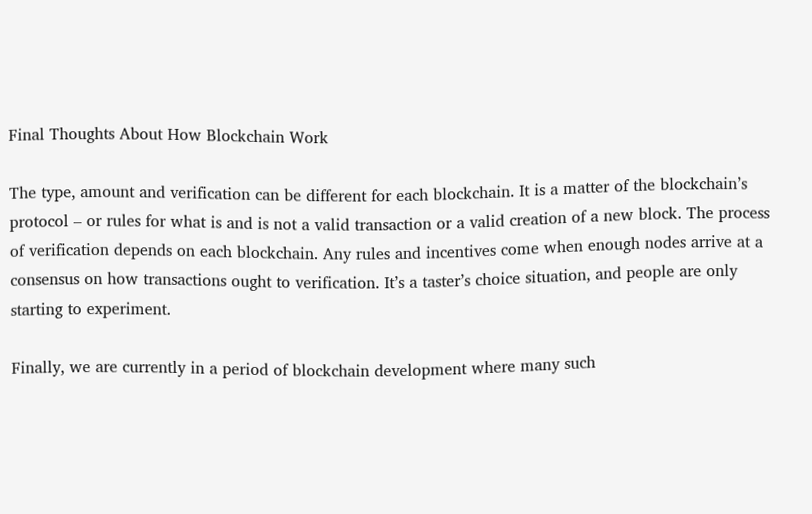Final Thoughts About How Blockchain Work

The type, amount and verification can be different for each blockchain. It is a matter of the blockchain’s protocol – or rules for what is and is not a valid transaction or a valid creation of a new block. The process of verification depends on each blockchain. Any rules and incentives come when enough nodes arrive at a consensus on how transactions ought to verification. It’s a taster’s choice situation, and people are only starting to experiment.

Finally, we are currently in a period of blockchain development where many such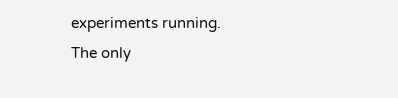experiments running. The only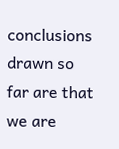conclusions drawn so far are that we are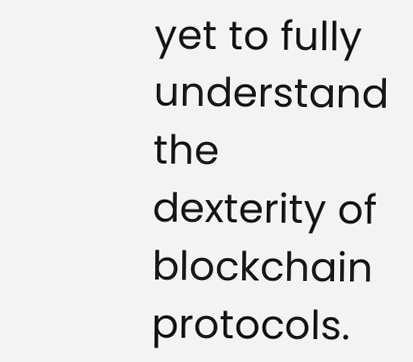yet to fully understand the dexterity of blockchain protocols.